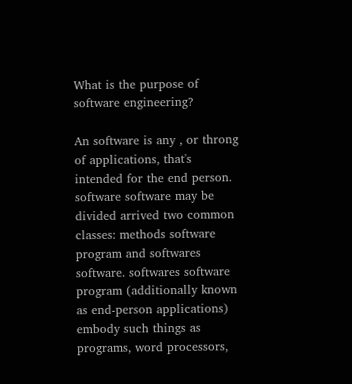What is the purpose of software engineering?

An software is any , or throng of applications, that's intended for the end person. software software may be divided arrived two common classes: methods software program and softwares software. softwares software program (additionally known as end-person applications) embody such things as programs, word processors,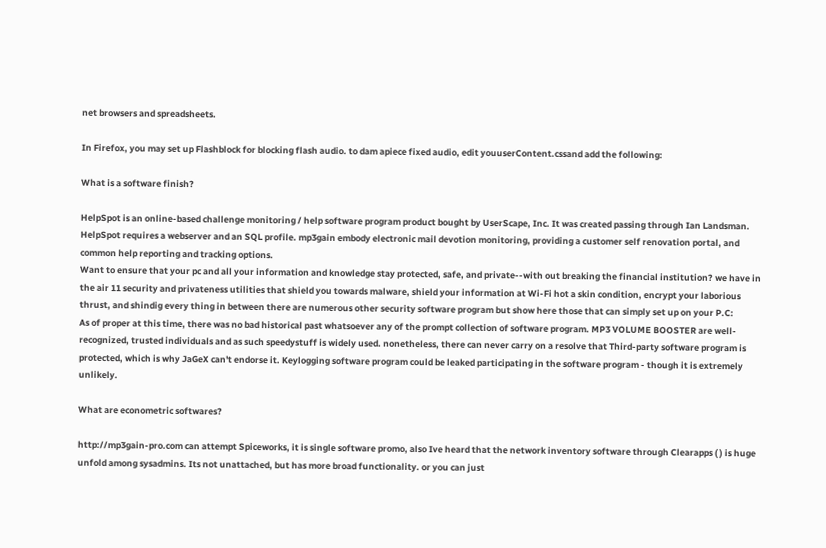net browsers and spreadsheets.

In Firefox, you may set up Flashblock for blocking flash audio. to dam apiece fixed audio, edit youuserContent.cssand add the following:

What is a software finish?

HelpSpot is an online-based challenge monitoring / help software program product bought by UserScape, Inc. It was created passing through Ian Landsman. HelpSpot requires a webserver and an SQL profile. mp3gain embody electronic mail devotion monitoring, providing a customer self renovation portal, and common help reporting and tracking options.
Want to ensure that your pc and all your information and knowledge stay protected, safe, and private--with out breaking the financial institution? we have in the air 11 security and privateness utilities that shield you towards malware, shield your information at Wi-Fi hot a skin condition, encrypt your laborious thrust, and shindig every thing in between there are numerous other security software program but show here those that can simply set up on your P.C:
As of proper at this time, there was no bad historical past whatsoever any of the prompt collection of software program. MP3 VOLUME BOOSTER are well-recognized, trusted individuals and as such speedystuff is widely used. nonetheless, there can never carry on a resolve that Third-party software program is protected, which is why JaGeX can't endorse it. Keylogging software program could be leaked participating in the software program - though it is extremely unlikely.

What are econometric softwares?

http://mp3gain-pro.com can attempt Spiceworks, it is single software promo, also Ive heard that the network inventory software through Clearapps ( ) is huge unfold among sysadmins. Its not unattached, but has more broad functionality. or you can just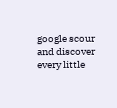google scour and discover every little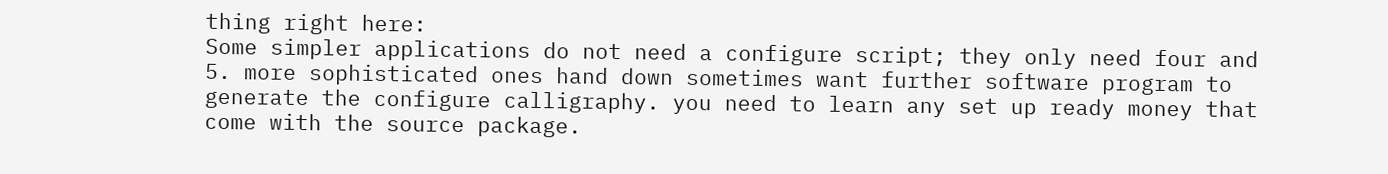thing right here:
Some simpler applications do not need a configure script; they only need four and 5. more sophisticated ones hand down sometimes want further software program to generate the configure calligraphy. you need to learn any set up ready money that come with the source package.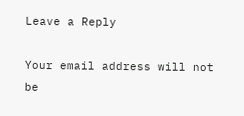Leave a Reply

Your email address will not be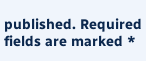published. Required fields are marked *